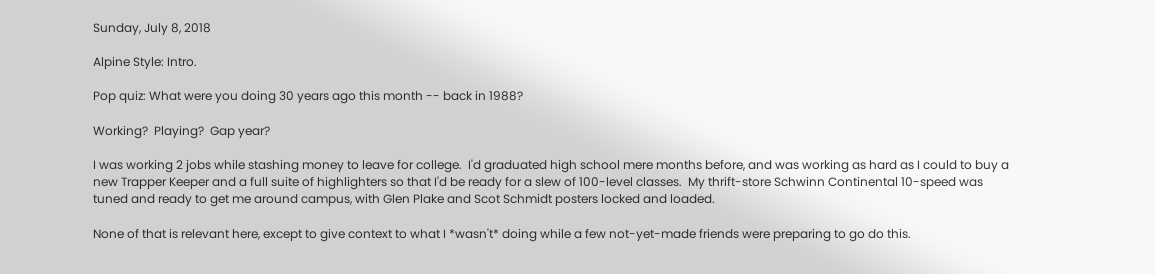Sunday, July 8, 2018

Alpine Style: Intro.

Pop quiz: What were you doing 30 years ago this month -- back in 1988?

Working?  Playing?  Gap year?

I was working 2 jobs while stashing money to leave for college.  I'd graduated high school mere months before, and was working as hard as I could to buy a new Trapper Keeper and a full suite of highlighters so that I'd be ready for a slew of 100-level classes.  My thrift-store Schwinn Continental 10-speed was tuned and ready to get me around campus, with Glen Plake and Scot Schmidt posters locked and loaded.

None of that is relevant here, except to give context to what I *wasn't* doing while a few not-yet-made friends were preparing to go do this.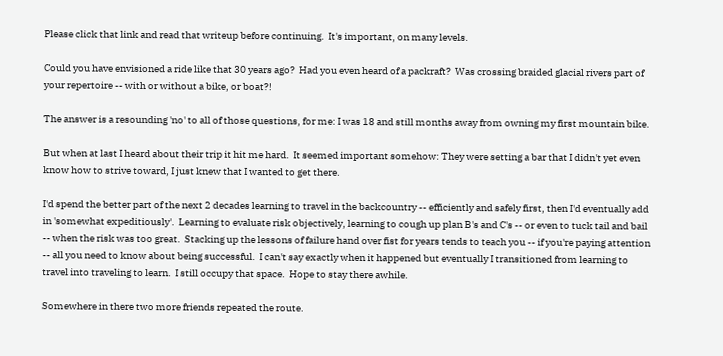Please click that link and read that writeup before continuing.  It's important, on many levels.

Could you have envisioned a ride like that 30 years ago?  Had you even heard of a packraft?  Was crossing braided glacial rivers part of your repertoire -- with or without a bike, or boat?!

The answer is a resounding 'no' to all of those questions, for me: I was 18 and still months away from owning my first mountain bike.

But when at last I heard about their trip it hit me hard.  It seemed important somehow: They were setting a bar that I didn't yet even know how to strive toward, I just knew that I wanted to get there.

I'd spend the better part of the next 2 decades learning to travel in the backcountry -- efficiently and safely first, then I'd eventually add in 'somewhat expeditiously'.  Learning to evaluate risk objectively, learning to cough up plan B's and C's -- or even to tuck tail and bail -- when the risk was too great.  Stacking up the lessons of failure hand over fist for years tends to teach you -- if you're paying attention -- all you need to know about being successful.  I can't say exactly when it happened but eventually I transitioned from learning to travel into traveling to learn.  I still occupy that space.  Hope to stay there awhile.

Somewhere in there two more friends repeated the route.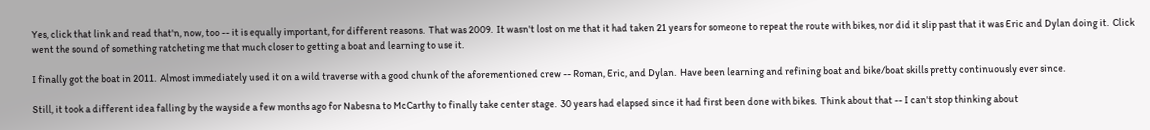Yes, click that link and read that'n, now, too -- it is equally important, for different reasons.  That was 2009.  It wasn't lost on me that it had taken 21 years for someone to repeat the route with bikes, nor did it slip past that it was Eric and Dylan doing it.  Click went the sound of something ratcheting me that much closer to getting a boat and learning to use it.

I finally got the boat in 2011.  Almost immediately used it on a wild traverse with a good chunk of the aforementioned crew -- Roman, Eric, and Dylan.  Have been learning and refining boat and bike/boat skills pretty continuously ever since.

Still, it took a different idea falling by the wayside a few months ago for Nabesna to McCarthy to finally take center stage.  30 years had elapsed since it had first been done with bikes.  Think about that -- I can't stop thinking about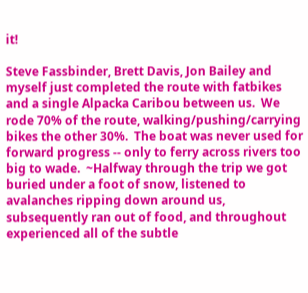it!

Steve Fassbinder, Brett Davis, Jon Bailey and myself just completed the route with fatbikes and a single Alpacka Caribou between us.  We rode 70% of the route, walking/pushing/carrying bikes the other 30%.  The boat was never used for forward progress -- only to ferry across rivers too big to wade.  ~Halfway through the trip we got buried under a foot of snow, listened to avalanches ripping down around us, subsequently ran out of food, and throughout experienced all of the subtle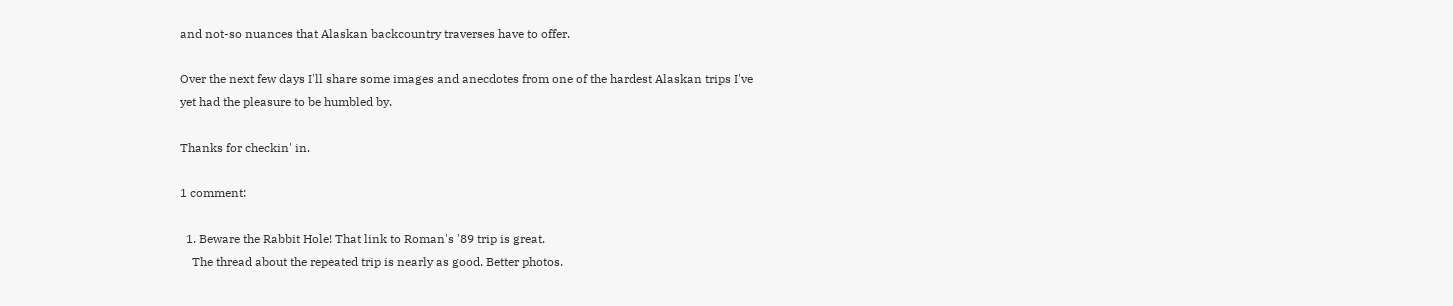and not-so nuances that Alaskan backcountry traverses have to offer.

Over the next few days I'll share some images and anecdotes from one of the hardest Alaskan trips I've yet had the pleasure to be humbled by.

Thanks for checkin' in.

1 comment:

  1. Beware the Rabbit Hole! That link to Roman's '89 trip is great.
    The thread about the repeated trip is nearly as good. Better photos.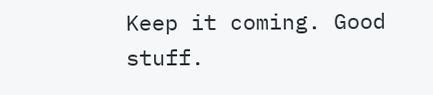Keep it coming. Good stuff.